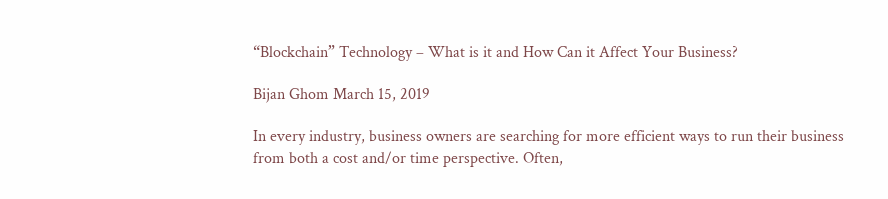“Blockchain” Technology – What is it and How Can it Affect Your Business?

Bijan Ghom March 15, 2019

In every industry, business owners are searching for more efficient ways to run their business from both a cost and/or time perspective. Often,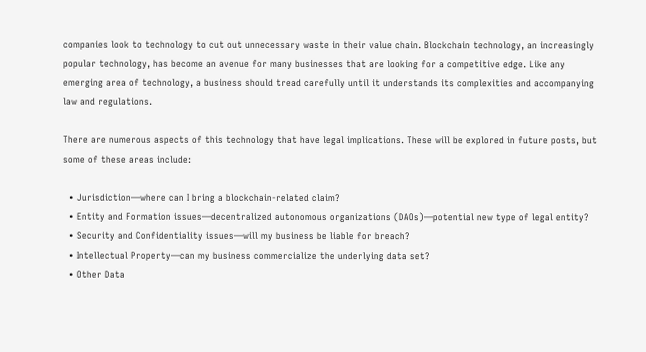companies look to technology to cut out unnecessary waste in their value chain. Blockchain technology, an increasingly popular technology, has become an avenue for many businesses that are looking for a competitive edge. Like any emerging area of technology, a business should tread carefully until it understands its complexities and accompanying law and regulations.

There are numerous aspects of this technology that have legal implications. These will be explored in future posts, but some of these areas include:

  • Jurisdiction—where can I bring a blockchain-related claim?
  • Entity and Formation issues—decentralized autonomous organizations (DAOs)—potential new type of legal entity?
  • Security and Confidentiality issues—will my business be liable for breach?
  • Intellectual Property—can my business commercialize the underlying data set?
  • Other Data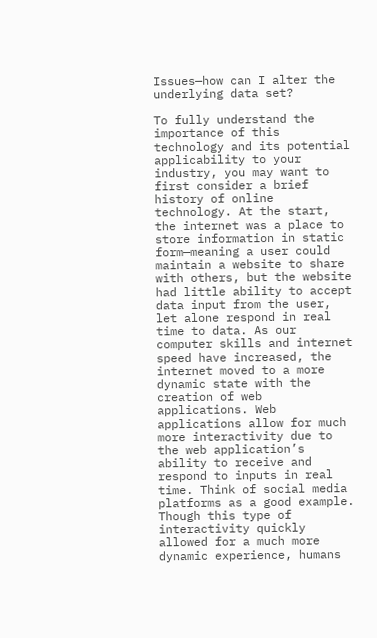Issues—how can I alter the underlying data set?

To fully understand the importance of this technology and its potential applicability to your industry, you may want to first consider a brief history of online technology. At the start, the internet was a place to store information in static form—meaning a user could maintain a website to share with others, but the website had little ability to accept data input from the user, let alone respond in real time to data. As our computer skills and internet speed have increased, the internet moved to a more dynamic state with the creation of web applications. Web applications allow for much more interactivity due to the web application’s ability to receive and respond to inputs in real time. Think of social media platforms as a good example. Though this type of interactivity quickly allowed for a much more dynamic experience, humans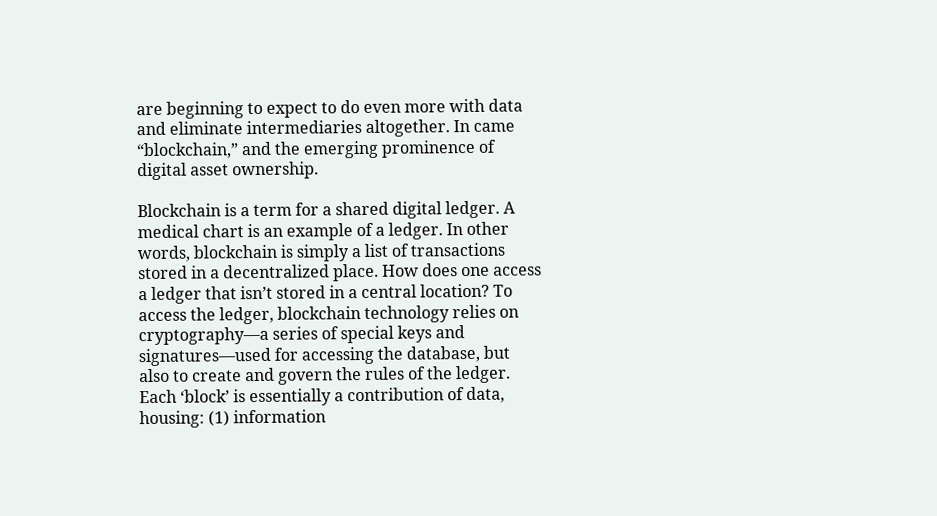are beginning to expect to do even more with data and eliminate intermediaries altogether. In came “blockchain,” and the emerging prominence of digital asset ownership.

Blockchain is a term for a shared digital ledger. A medical chart is an example of a ledger. In other words, blockchain is simply a list of transactions stored in a decentralized place. How does one access a ledger that isn’t stored in a central location? To access the ledger, blockchain technology relies on cryptography—a series of special keys and signatures—used for accessing the database, but also to create and govern the rules of the ledger. Each ‘block’ is essentially a contribution of data, housing: (1) information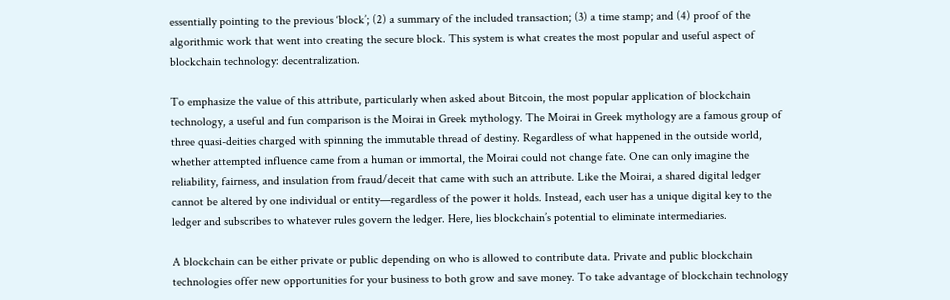essentially pointing to the previous ‘block’; (2) a summary of the included transaction; (3) a time stamp; and (4) proof of the algorithmic work that went into creating the secure block. This system is what creates the most popular and useful aspect of blockchain technology: decentralization.

To emphasize the value of this attribute, particularly when asked about Bitcoin, the most popular application of blockchain technology, a useful and fun comparison is the Moirai in Greek mythology. The Moirai in Greek mythology are a famous group of three quasi-deities charged with spinning the immutable thread of destiny. Regardless of what happened in the outside world, whether attempted influence came from a human or immortal, the Moirai could not change fate. One can only imagine the reliability, fairness, and insulation from fraud/deceit that came with such an attribute. Like the Moirai, a shared digital ledger cannot be altered by one individual or entity—regardless of the power it holds. Instead, each user has a unique digital key to the ledger and subscribes to whatever rules govern the ledger. Here, lies blockchain’s potential to eliminate intermediaries.

A blockchain can be either private or public depending on who is allowed to contribute data. Private and public blockchain technologies offer new opportunities for your business to both grow and save money. To take advantage of blockchain technology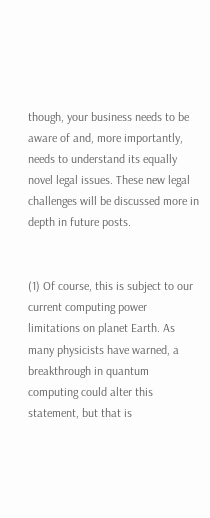though, your business needs to be aware of and, more importantly, needs to understand its equally novel legal issues. These new legal challenges will be discussed more in depth in future posts.


(1) Of course, this is subject to our current computing power limitations on planet Earth. As many physicists have warned, a breakthrough in quantum computing could alter this statement, but that is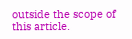outside the scope of this article.